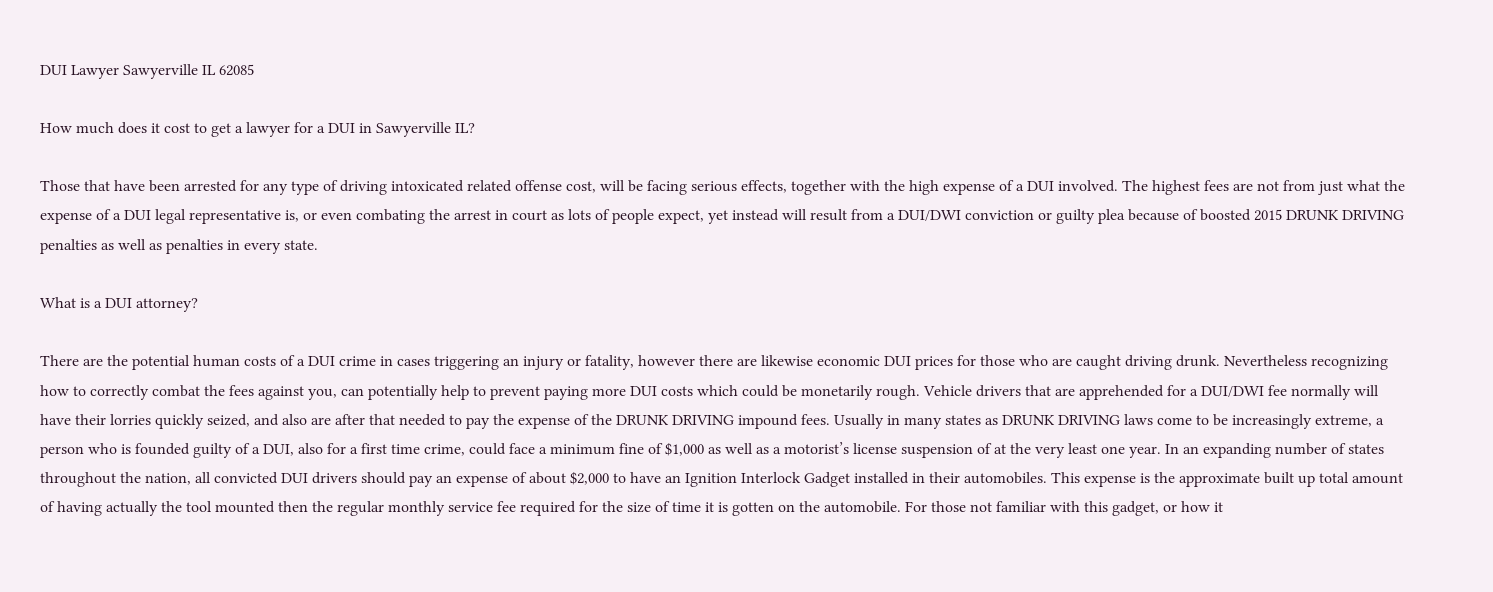DUI Lawyer Sawyerville IL 62085

How much does it cost to get a lawyer for a DUI in Sawyerville IL?

Those that have been arrested for any type of driving intoxicated related offense cost, will be facing serious effects, together with the high expense of a DUI involved. The highest fees are not from just what the expense of a DUI legal representative is, or even combating the arrest in court as lots of people expect, yet instead will result from a DUI/DWI conviction or guilty plea because of boosted 2015 DRUNK DRIVING penalties as well as penalties in every state.

What is a DUI attorney?

There are the potential human costs of a DUI crime in cases triggering an injury or fatality, however there are likewise economic DUI prices for those who are caught driving drunk. Nevertheless recognizing how to correctly combat the fees against you, can potentially help to prevent paying more DUI costs which could be monetarily rough. Vehicle drivers that are apprehended for a DUI/DWI fee normally will have their lorries quickly seized, and also are after that needed to pay the expense of the DRUNK DRIVING impound fees. Usually in many states as DRUNK DRIVING laws come to be increasingly extreme, a person who is founded guilty of a DUI, also for a first time crime, could face a minimum fine of $1,000 as well as a motorist’s license suspension of at the very least one year. In an expanding number of states throughout the nation, all convicted DUI drivers should pay an expense of about $2,000 to have an Ignition Interlock Gadget installed in their automobiles. This expense is the approximate built up total amount of having actually the tool mounted then the regular monthly service fee required for the size of time it is gotten on the automobile. For those not familiar with this gadget, or how it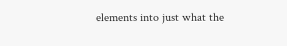elements into just what the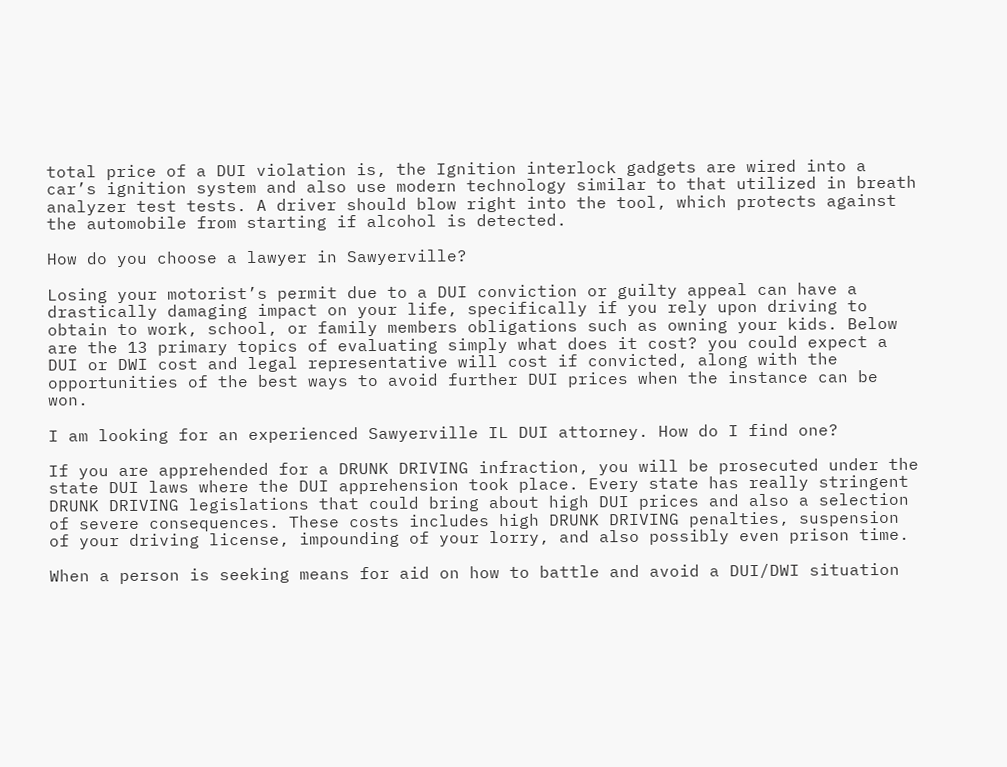total price of a DUI violation is, the Ignition interlock gadgets are wired into a car’s ignition system and also use modern technology similar to that utilized in breath analyzer test tests. A driver should blow right into the tool, which protects against the automobile from starting if alcohol is detected.

How do you choose a lawyer in Sawyerville?

Losing your motorist’s permit due to a DUI conviction or guilty appeal can have a drastically damaging impact on your life, specifically if you rely upon driving to obtain to work, school, or family members obligations such as owning your kids. Below are the 13 primary topics of evaluating simply what does it cost? you could expect a DUI or DWI cost and legal representative will cost if convicted, along with the opportunities of the best ways to avoid further DUI prices when the instance can be won.

I am looking for an experienced Sawyerville IL DUI attorney. How do I find one?

If you are apprehended for a DRUNK DRIVING infraction, you will be prosecuted under the state DUI laws where the DUI apprehension took place. Every state has really stringent DRUNK DRIVING legislations that could bring about high DUI prices and also a selection of severe consequences. These costs includes high DRUNK DRIVING penalties, suspension of your driving license, impounding of your lorry, and also possibly even prison time.

When a person is seeking means for aid on how to battle and avoid a DUI/DWI situation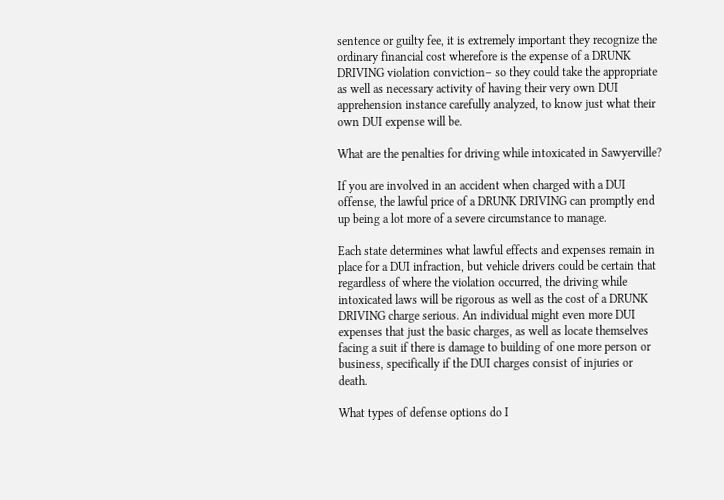sentence or guilty fee, it is extremely important they recognize the ordinary financial cost wherefore is the expense of a DRUNK DRIVING violation conviction– so they could take the appropriate as well as necessary activity of having their very own DUI apprehension instance carefully analyzed, to know just what their own DUI expense will be.

What are the penalties for driving while intoxicated in Sawyerville?

If you are involved in an accident when charged with a DUI offense, the lawful price of a DRUNK DRIVING can promptly end up being a lot more of a severe circumstance to manage.

Each state determines what lawful effects and expenses remain in place for a DUI infraction, but vehicle drivers could be certain that regardless of where the violation occurred, the driving while intoxicated laws will be rigorous as well as the cost of a DRUNK DRIVING charge serious. An individual might even more DUI expenses that just the basic charges, as well as locate themselves facing a suit if there is damage to building of one more person or business, specifically if the DUI charges consist of injuries or death.

What types of defense options do I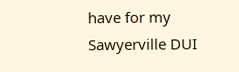have for my Sawyerville DUI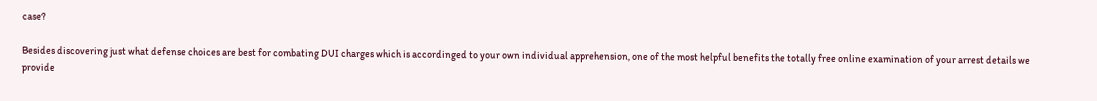case?

Besides discovering just what defense choices are best for combating DUI charges which is accordinged to your own individual apprehension, one of the most helpful benefits the totally free online examination of your arrest details we provide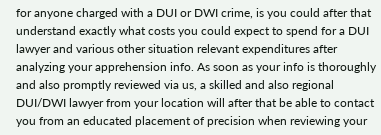for anyone charged with a DUI or DWI crime, is you could after that understand exactly what costs you could expect to spend for a DUI lawyer and various other situation relevant expenditures after analyzing your apprehension info. As soon as your info is thoroughly and also promptly reviewed via us, a skilled and also regional DUI/DWI lawyer from your location will after that be able to contact you from an educated placement of precision when reviewing your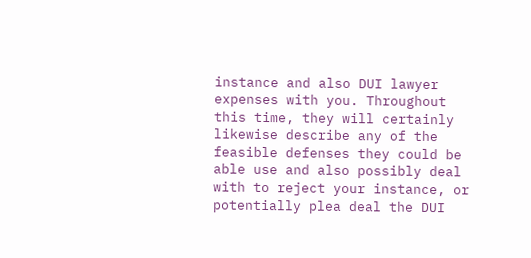instance and also DUI lawyer expenses with you. Throughout this time, they will certainly likewise describe any of the feasible defenses they could be able use and also possibly deal with to reject your instance, or potentially plea deal the DUI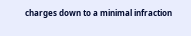charges down to a minimal infraction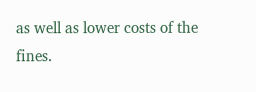as well as lower costs of the fines.